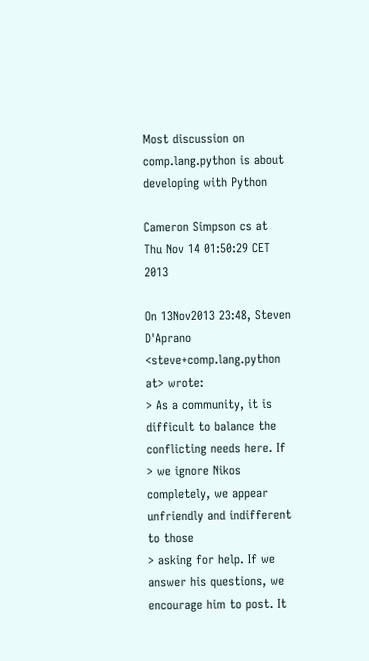Most discussion on comp.lang.python is about developing with Python

Cameron Simpson cs at
Thu Nov 14 01:50:29 CET 2013

On 13Nov2013 23:48, Steven D'Aprano <steve+comp.lang.python at> wrote:
> As a community, it is difficult to balance the conflicting needs here. If
> we ignore Nikos completely, we appear unfriendly and indifferent to those
> asking for help. If we answer his questions, we encourage him to post. It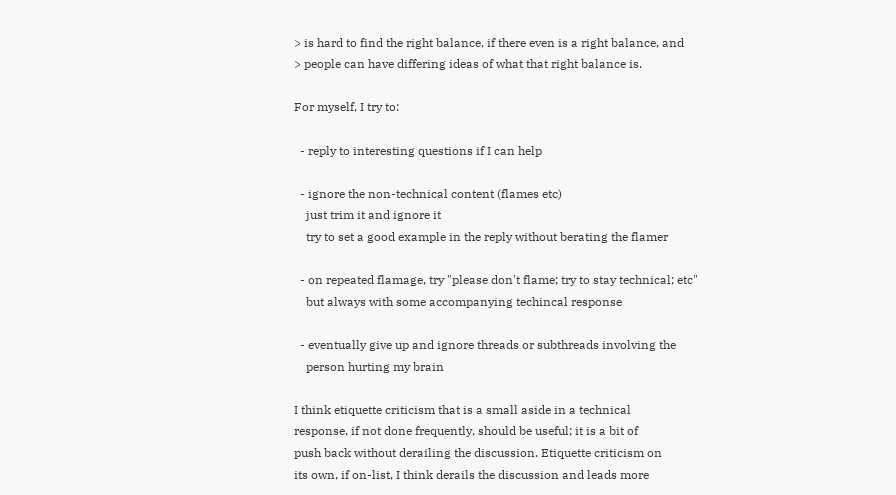> is hard to find the right balance, if there even is a right balance, and
> people can have differing ideas of what that right balance is.

For myself, I try to:

  - reply to interesting questions if I can help

  - ignore the non-technical content (flames etc)
    just trim it and ignore it
    try to set a good example in the reply without berating the flamer

  - on repeated flamage, try "please don't flame; try to stay technical; etc"
    but always with some accompanying techincal response

  - eventually give up and ignore threads or subthreads involving the
    person hurting my brain

I think etiquette criticism that is a small aside in a technical
response, if not done frequently, should be useful; it is a bit of
push back without derailing the discussion. Etiquette criticism on
its own, if on-list, I think derails the discussion and leads more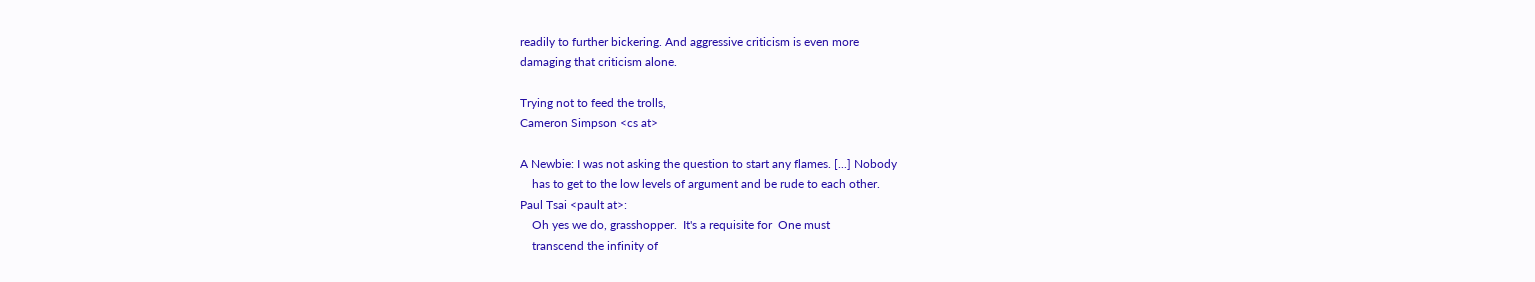readily to further bickering. And aggressive criticism is even more
damaging that criticism alone.

Trying not to feed the trolls,
Cameron Simpson <cs at>

A Newbie: I was not asking the question to start any flames. [...] Nobody
    has to get to the low levels of argument and be rude to each other.
Paul Tsai <pault at>:
    Oh yes we do, grasshopper.  It's a requisite for  One must
    transcend the infinity of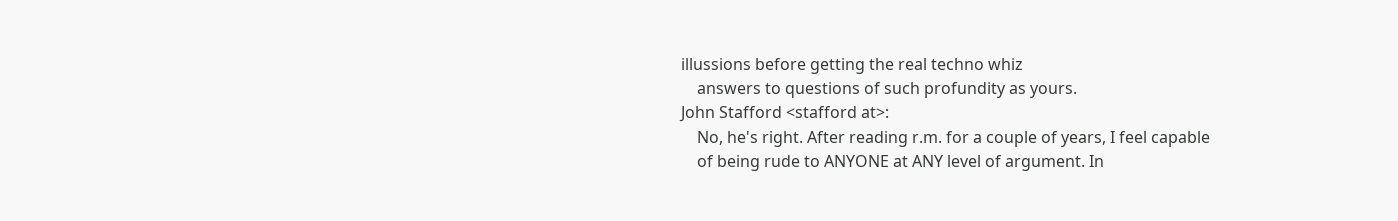illussions before getting the real techno whiz
    answers to questions of such profundity as yours.
John Stafford <stafford at>:
    No, he's right. After reading r.m. for a couple of years, I feel capable
    of being rude to ANYONE at ANY level of argument. In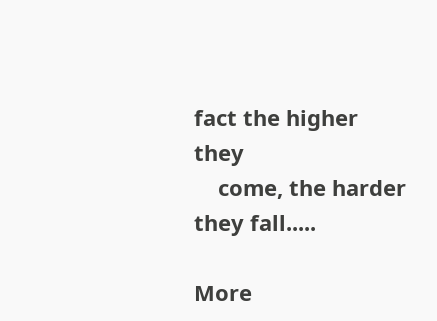fact the higher they
    come, the harder they fall.....

More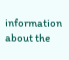information about the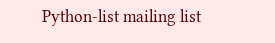Python-list mailing list